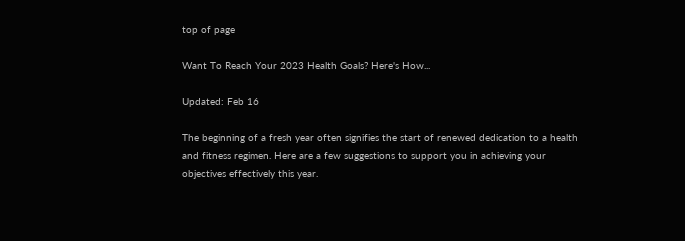top of page

Want To Reach Your 2023 Health Goals? Here's How...

Updated: Feb 16

The beginning of a fresh year often signifies the start of renewed dedication to a health and fitness regimen. Here are a few suggestions to support you in achieving your objectives effectively this year.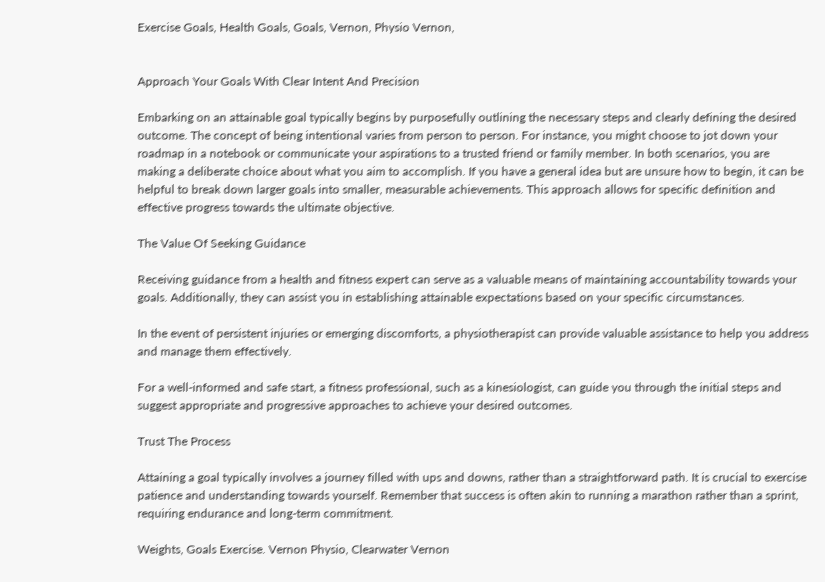Exercise Goals, Health Goals, Goals, Vernon, Physio Vernon,


Approach Your Goals With Clear Intent And Precision

Embarking on an attainable goal typically begins by purposefully outlining the necessary steps and clearly defining the desired outcome. The concept of being intentional varies from person to person. For instance, you might choose to jot down your roadmap in a notebook or communicate your aspirations to a trusted friend or family member. In both scenarios, you are making a deliberate choice about what you aim to accomplish. If you have a general idea but are unsure how to begin, it can be helpful to break down larger goals into smaller, measurable achievements. This approach allows for specific definition and effective progress towards the ultimate objective.

The Value Of Seeking Guidance

Receiving guidance from a health and fitness expert can serve as a valuable means of maintaining accountability towards your goals. Additionally, they can assist you in establishing attainable expectations based on your specific circumstances.

In the event of persistent injuries or emerging discomforts, a physiotherapist can provide valuable assistance to help you address and manage them effectively.

For a well-informed and safe start, a fitness professional, such as a kinesiologist, can guide you through the initial steps and suggest appropriate and progressive approaches to achieve your desired outcomes.

Trust The Process

Attaining a goal typically involves a journey filled with ups and downs, rather than a straightforward path. It is crucial to exercise patience and understanding towards yourself. Remember that success is often akin to running a marathon rather than a sprint, requiring endurance and long-term commitment.

Weights, Goals Exercise. Vernon Physio, Clearwater Vernon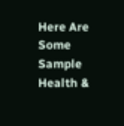Here Are Some Sample Health &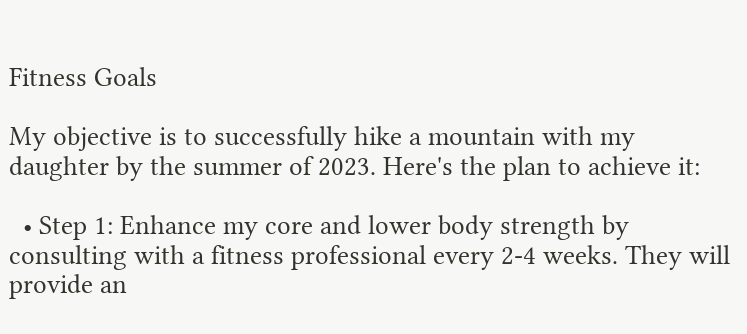Fitness Goals

My objective is to successfully hike a mountain with my daughter by the summer of 2023. Here's the plan to achieve it:

  • Step 1: Enhance my core and lower body strength by consulting with a fitness professional every 2-4 weeks. They will provide an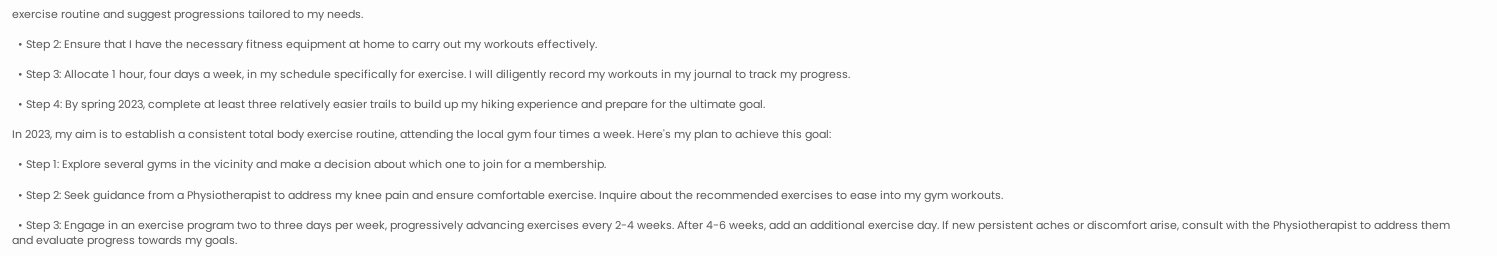exercise routine and suggest progressions tailored to my needs.

  • Step 2: Ensure that I have the necessary fitness equipment at home to carry out my workouts effectively.

  • Step 3: Allocate 1 hour, four days a week, in my schedule specifically for exercise. I will diligently record my workouts in my journal to track my progress.

  • Step 4: By spring 2023, complete at least three relatively easier trails to build up my hiking experience and prepare for the ultimate goal.

In 2023, my aim is to establish a consistent total body exercise routine, attending the local gym four times a week. Here's my plan to achieve this goal:

  • Step 1: Explore several gyms in the vicinity and make a decision about which one to join for a membership.

  • Step 2: Seek guidance from a Physiotherapist to address my knee pain and ensure comfortable exercise. Inquire about the recommended exercises to ease into my gym workouts.

  • Step 3: Engage in an exercise program two to three days per week, progressively advancing exercises every 2-4 weeks. After 4-6 weeks, add an additional exercise day. If new persistent aches or discomfort arise, consult with the Physiotherapist to address them and evaluate progress towards my goals.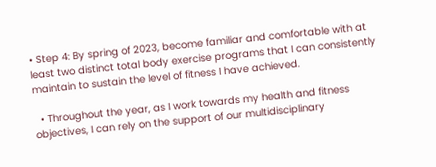• Step 4: By spring of 2023, become familiar and comfortable with at least two distinct total body exercise programs that I can consistently maintain to sustain the level of fitness I have achieved.

  • Throughout the year, as I work towards my health and fitness objectives, I can rely on the support of our multidisciplinary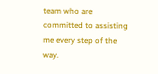team who are committed to assisting me every step of the way.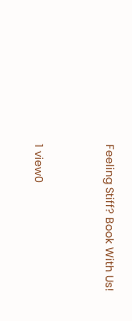Feeling Stiff? Book With Us!


1 view0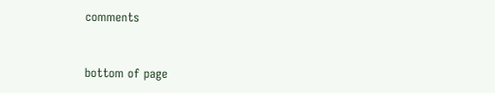comments


bottom of page